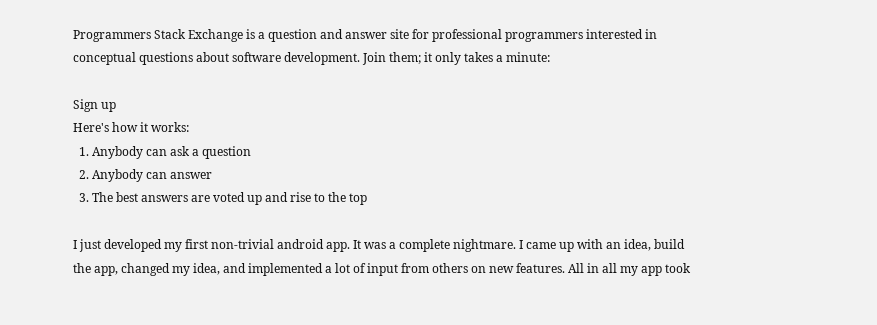Programmers Stack Exchange is a question and answer site for professional programmers interested in conceptual questions about software development. Join them; it only takes a minute:

Sign up
Here's how it works:
  1. Anybody can ask a question
  2. Anybody can answer
  3. The best answers are voted up and rise to the top

I just developed my first non-trivial android app. It was a complete nightmare. I came up with an idea, build the app, changed my idea, and implemented a lot of input from others on new features. All in all my app took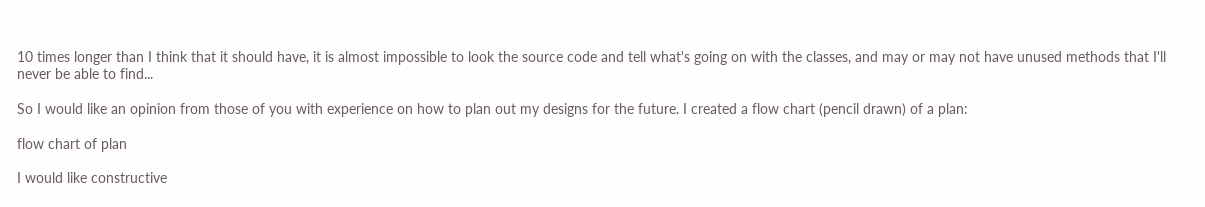10 times longer than I think that it should have, it is almost impossible to look the source code and tell what's going on with the classes, and may or may not have unused methods that I'll never be able to find...

So I would like an opinion from those of you with experience on how to plan out my designs for the future. I created a flow chart (pencil drawn) of a plan:

flow chart of plan

I would like constructive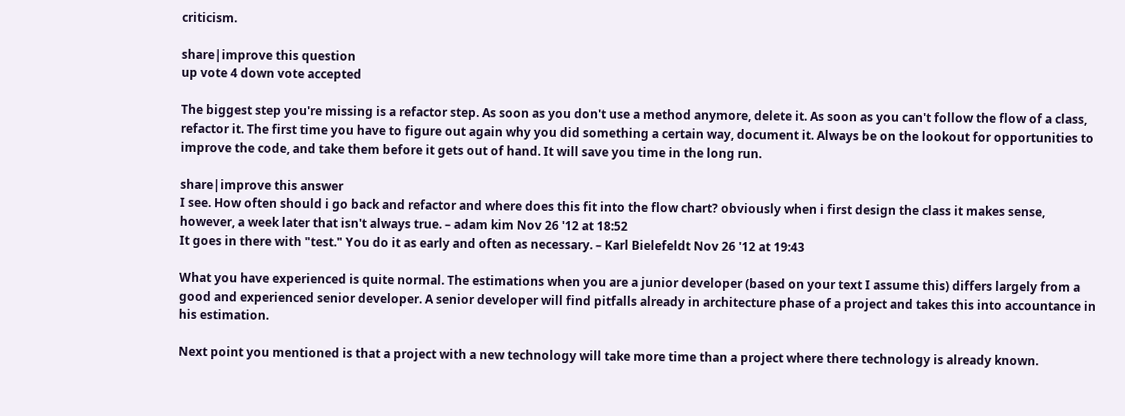criticism.

share|improve this question
up vote 4 down vote accepted

The biggest step you're missing is a refactor step. As soon as you don't use a method anymore, delete it. As soon as you can't follow the flow of a class, refactor it. The first time you have to figure out again why you did something a certain way, document it. Always be on the lookout for opportunities to improve the code, and take them before it gets out of hand. It will save you time in the long run.

share|improve this answer
I see. How often should i go back and refactor and where does this fit into the flow chart? obviously when i first design the class it makes sense, however, a week later that isn't always true. – adam kim Nov 26 '12 at 18:52
It goes in there with "test." You do it as early and often as necessary. – Karl Bielefeldt Nov 26 '12 at 19:43

What you have experienced is quite normal. The estimations when you are a junior developer (based on your text I assume this) differs largely from a good and experienced senior developer. A senior developer will find pitfalls already in architecture phase of a project and takes this into accountance in his estimation.

Next point you mentioned is that a project with a new technology will take more time than a project where there technology is already known.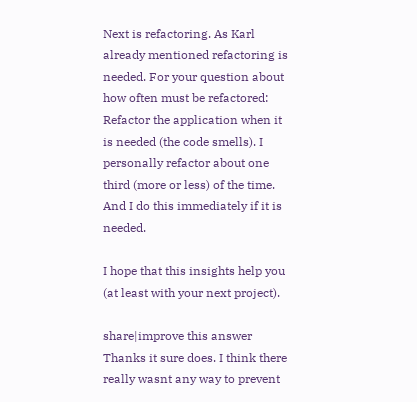Next is refactoring. As Karl already mentioned refactoring is needed. For your question about how often must be refactored: Refactor the application when it is needed (the code smells). I personally refactor about one third (more or less) of the time. And I do this immediately if it is needed.

I hope that this insights help you (at least with your next project).

share|improve this answer
Thanks it sure does. I think there really wasnt any way to prevent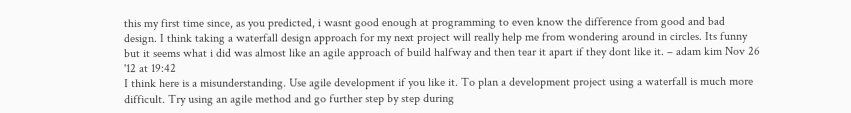this my first time since, as you predicted, i wasnt good enough at programming to even know the difference from good and bad design. I think taking a waterfall design approach for my next project will really help me from wondering around in circles. Its funny but it seems what i did was almost like an agile approach of build halfway and then tear it apart if they dont like it. – adam kim Nov 26 '12 at 19:42
I think here is a misunderstanding. Use agile development if you like it. To plan a development project using a waterfall is much more difficult. Try using an agile method and go further step by step during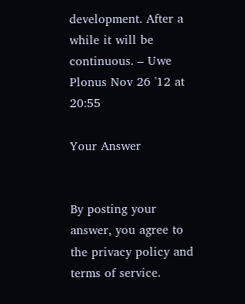development. After a while it will be continuous. – Uwe Plonus Nov 26 '12 at 20:55

Your Answer


By posting your answer, you agree to the privacy policy and terms of service.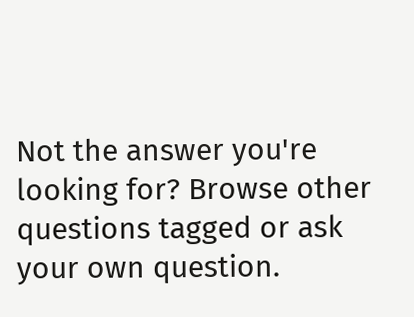Not the answer you're looking for? Browse other questions tagged or ask your own question.